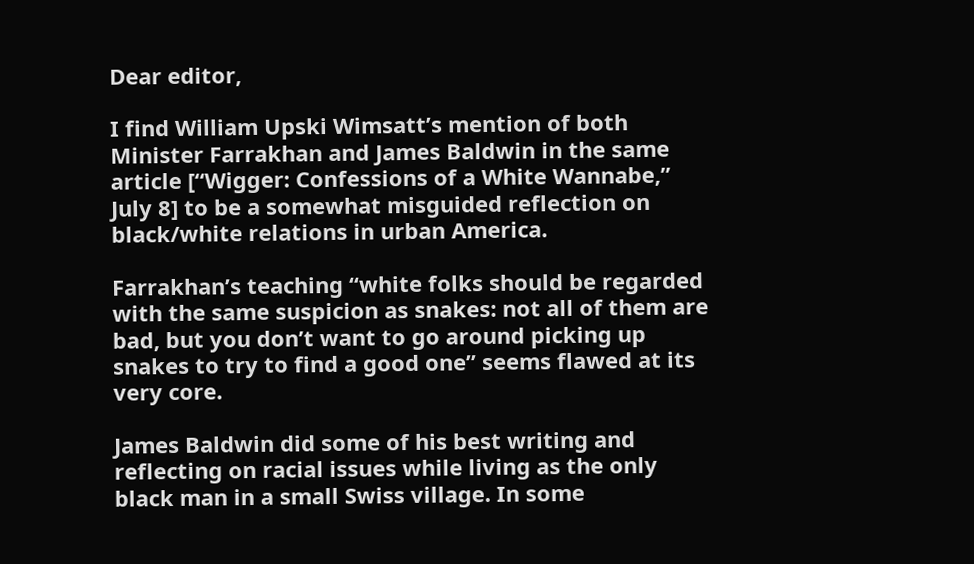Dear editor,

I find William Upski Wimsatt’s mention of both Minister Farrakhan and James Baldwin in the same article [“Wigger: Confessions of a White Wannabe,” July 8] to be a somewhat misguided reflection on black/white relations in urban America.

Farrakhan’s teaching “white folks should be regarded with the same suspicion as snakes: not all of them are bad, but you don’t want to go around picking up snakes to try to find a good one” seems flawed at its very core.

James Baldwin did some of his best writing and reflecting on racial issues while living as the only black man in a small Swiss village. In some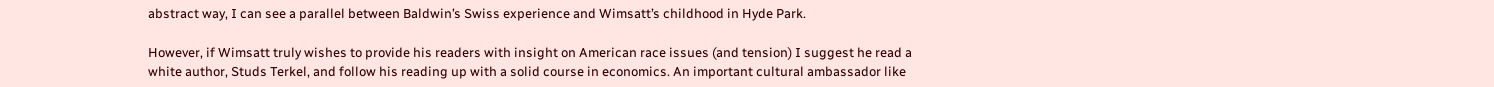abstract way, I can see a parallel between Baldwin’s Swiss experience and Wimsatt’s childhood in Hyde Park.

However, if Wimsatt truly wishes to provide his readers with insight on American race issues (and tension) I suggest he read a white author, Studs Terkel, and follow his reading up with a solid course in economics. An important cultural ambassador like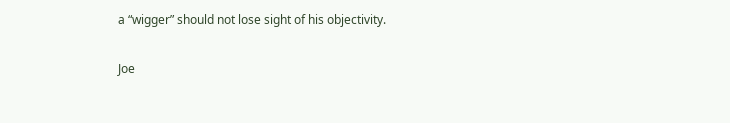a “wigger” should not lose sight of his objectivity.

Joe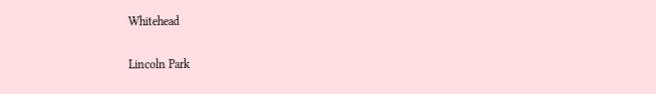Whitehead

Lincoln Park